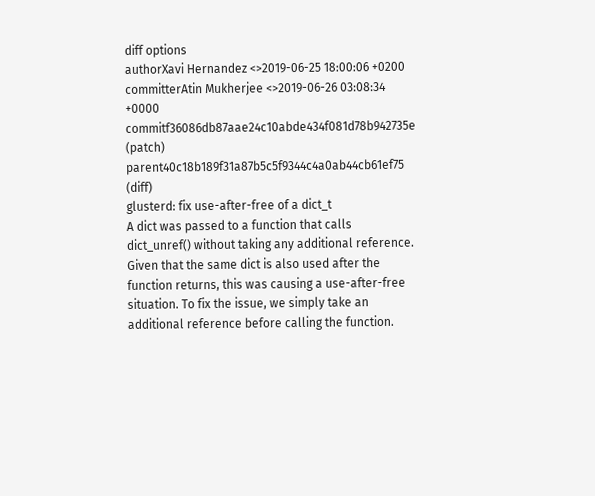diff options
authorXavi Hernandez <>2019-06-25 18:00:06 +0200
committerAtin Mukherjee <>2019-06-26 03:08:34 +0000
commitf36086db87aae24c10abde434f081d78b942735e (patch)
parent40c18b189f31a87b5c5f9344c4a0ab44cb61ef75 (diff)
glusterd: fix use-after-free of a dict_t
A dict was passed to a function that calls dict_unref() without taking any additional reference. Given that the same dict is also used after the function returns, this was causing a use-after-free situation. To fix the issue, we simply take an additional reference before calling the function.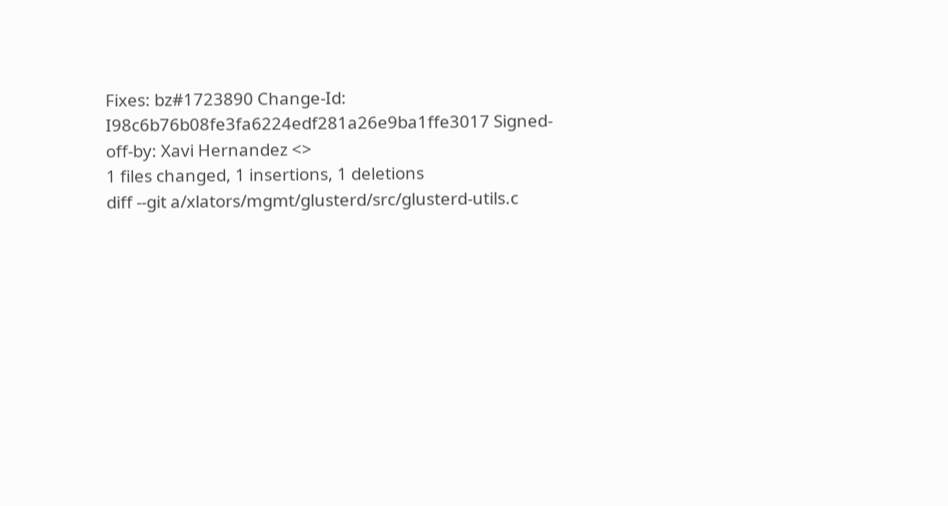Fixes: bz#1723890 Change-Id: I98c6b76b08fe3fa6224edf281a26e9ba1ffe3017 Signed-off-by: Xavi Hernandez <>
1 files changed, 1 insertions, 1 deletions
diff --git a/xlators/mgmt/glusterd/src/glusterd-utils.c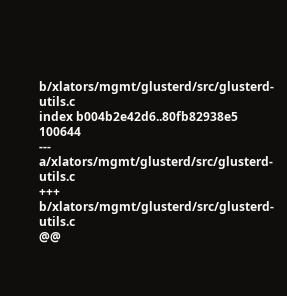b/xlators/mgmt/glusterd/src/glusterd-utils.c
index b004b2e42d6..80fb82938e5 100644
--- a/xlators/mgmt/glusterd/src/glusterd-utils.c
+++ b/xlators/mgmt/glusterd/src/glusterd-utils.c
@@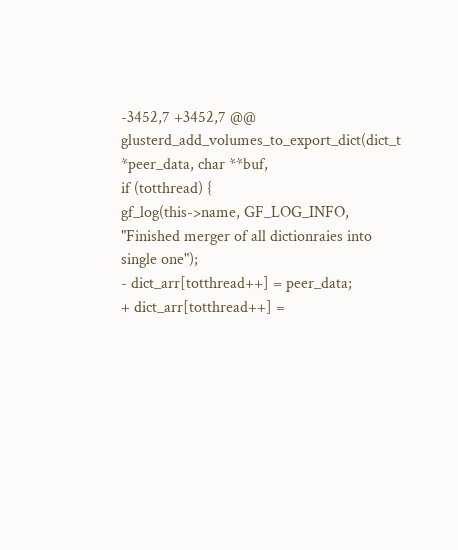-3452,7 +3452,7 @@ glusterd_add_volumes_to_export_dict(dict_t *peer_data, char **buf,
if (totthread) {
gf_log(this->name, GF_LOG_INFO,
"Finished merger of all dictionraies into single one");
- dict_arr[totthread++] = peer_data;
+ dict_arr[totthread++] =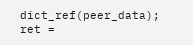dict_ref(peer_data);
ret =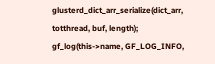glusterd_dict_arr_serialize(dict_arr, totthread, buf, length);
gf_log(this->name, GF_LOG_INFO,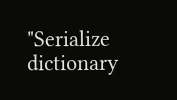"Serialize dictionary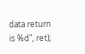data return is %d", ret);